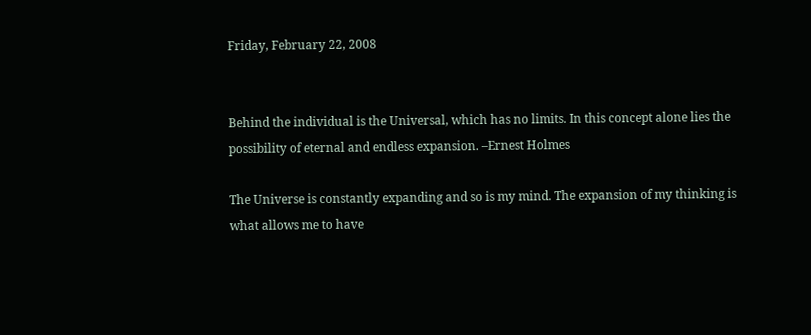Friday, February 22, 2008


Behind the individual is the Universal, which has no limits. In this concept alone lies the possibility of eternal and endless expansion. –Ernest Holmes

The Universe is constantly expanding and so is my mind. The expansion of my thinking is what allows me to have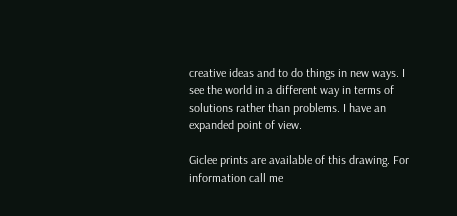creative ideas and to do things in new ways. I see the world in a different way in terms of solutions rather than problems. I have an expanded point of view.

Giclee prints are available of this drawing. For information call me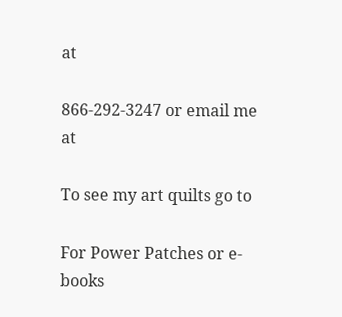at

866-292-3247 or email me at

To see my art quilts go to

For Power Patches or e-books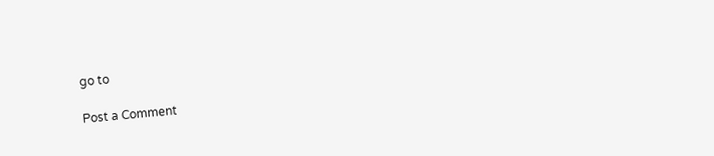go to

Post a Comment